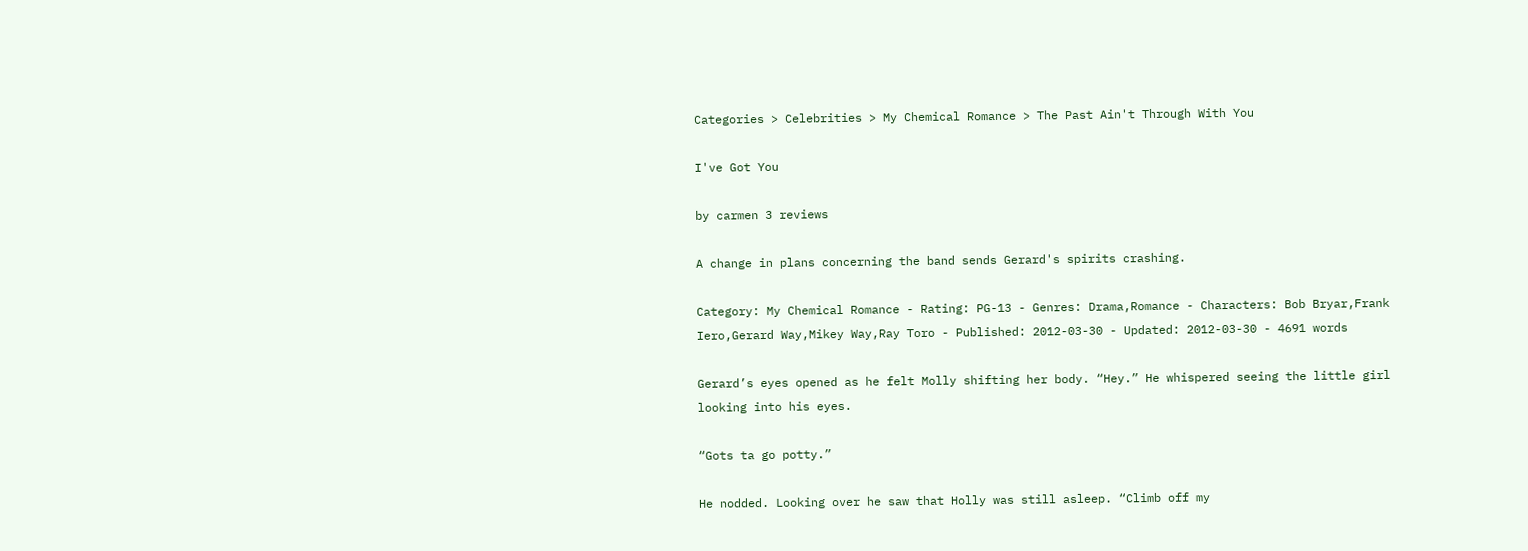Categories > Celebrities > My Chemical Romance > The Past Ain't Through With You

I've Got You

by carmen 3 reviews

A change in plans concerning the band sends Gerard's spirits crashing.

Category: My Chemical Romance - Rating: PG-13 - Genres: Drama,Romance - Characters: Bob Bryar,Frank Iero,Gerard Way,Mikey Way,Ray Toro - Published: 2012-03-30 - Updated: 2012-03-30 - 4691 words

Gerard’s eyes opened as he felt Molly shifting her body. “Hey.” He whispered seeing the little girl looking into his eyes.

“Gots ta go potty.”

He nodded. Looking over he saw that Holly was still asleep. “Climb off my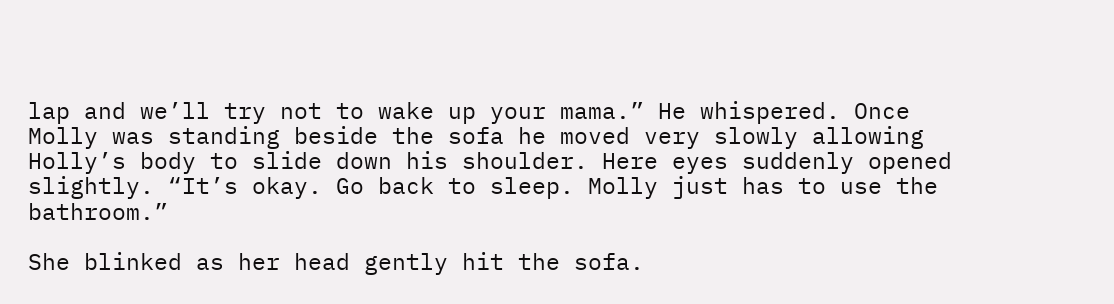lap and we’ll try not to wake up your mama.” He whispered. Once Molly was standing beside the sofa he moved very slowly allowing Holly’s body to slide down his shoulder. Here eyes suddenly opened slightly. “It’s okay. Go back to sleep. Molly just has to use the bathroom.”

She blinked as her head gently hit the sofa.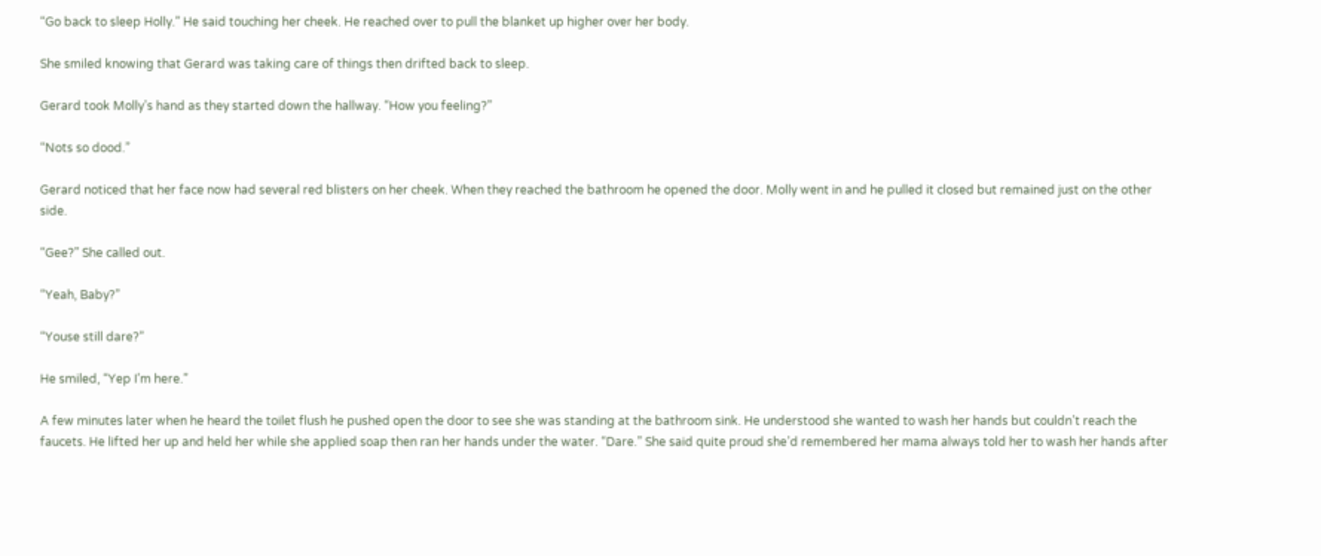“Go back to sleep Holly.” He said touching her cheek. He reached over to pull the blanket up higher over her body.

She smiled knowing that Gerard was taking care of things then drifted back to sleep.

Gerard took Molly’s hand as they started down the hallway. “How you feeling?”

“Nots so dood.”

Gerard noticed that her face now had several red blisters on her cheek. When they reached the bathroom he opened the door. Molly went in and he pulled it closed but remained just on the other side.

“Gee?” She called out.

“Yeah, Baby?”

“Youse still dare?”

He smiled, “Yep I’m here.”

A few minutes later when he heard the toilet flush he pushed open the door to see she was standing at the bathroom sink. He understood she wanted to wash her hands but couldn’t reach the faucets. He lifted her up and held her while she applied soap then ran her hands under the water. “Dare.” She said quite proud she’d remembered her mama always told her to wash her hands after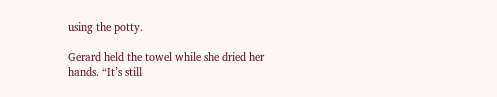using the potty.

Gerard held the towel while she dried her hands. “It’s still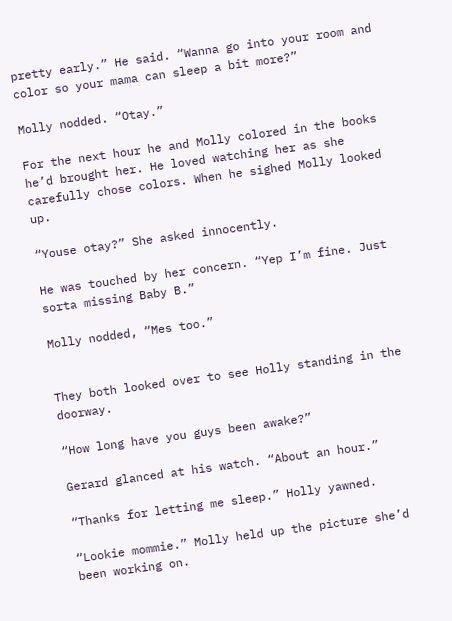pretty early.” He said. “Wanna go into your room and color so your mama can sleep a bit more?”

Molly nodded. “Otay.”

For the next hour he and Molly colored in the books he’d brought her. He loved watching her as she carefully chose colors. When he sighed Molly looked up.

“Youse otay?” She asked innocently.

He was touched by her concern. “Yep I’m fine. Just sorta missing Baby B.”

Molly nodded, “Mes too.”


They both looked over to see Holly standing in the doorway.

“How long have you guys been awake?”

Gerard glanced at his watch. “About an hour.”

“Thanks for letting me sleep.” Holly yawned.

“Lookie mommie.” Molly held up the picture she’d been working on.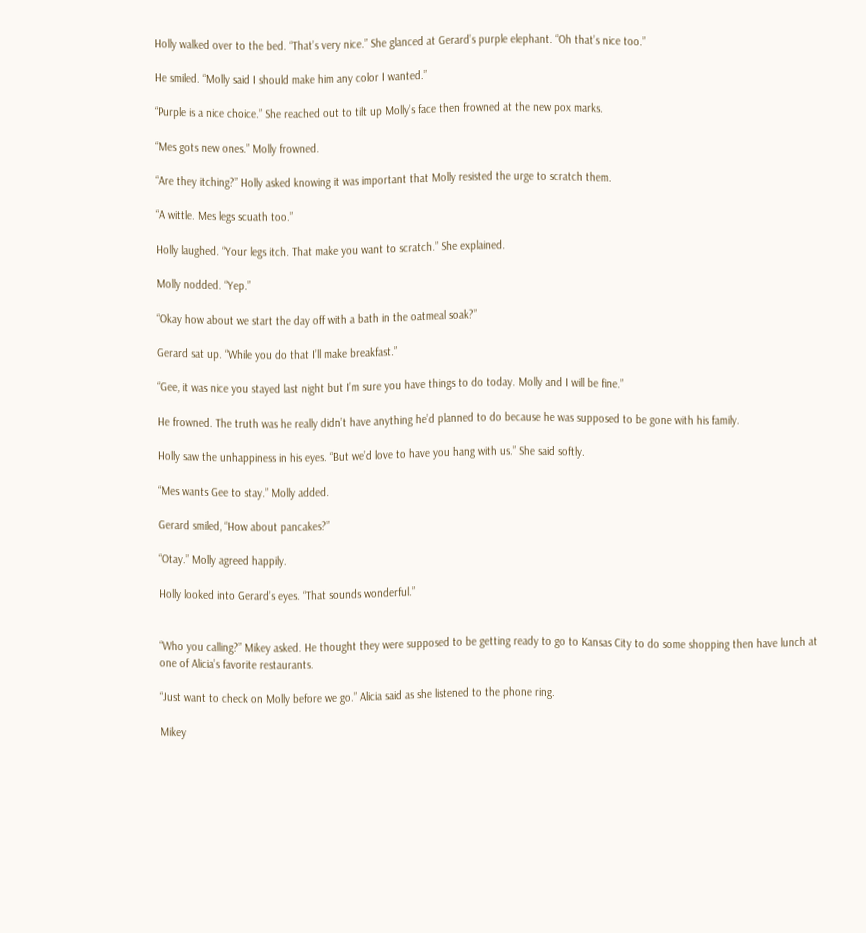Holly walked over to the bed. “That’s very nice.” She glanced at Gerard’s purple elephant. “Oh that’s nice too.”

He smiled. “Molly said I should make him any color I wanted.”

“Purple is a nice choice.” She reached out to tilt up Molly’s face then frowned at the new pox marks.

“Mes gots new ones.” Molly frowned.

“Are they itching?” Holly asked knowing it was important that Molly resisted the urge to scratch them.

“A wittle. Mes legs scuath too.”

Holly laughed. “Your legs itch. That make you want to scratch.” She explained.

Molly nodded. “Yep.”

“Okay how about we start the day off with a bath in the oatmeal soak?”

Gerard sat up. “While you do that I’ll make breakfast.”

“Gee, it was nice you stayed last night but I’m sure you have things to do today. Molly and I will be fine.”

He frowned. The truth was he really didn’t have anything he’d planned to do because he was supposed to be gone with his family.

Holly saw the unhappiness in his eyes. “But we’d love to have you hang with us.” She said softly.

“Mes wants Gee to stay.” Molly added.

Gerard smiled, “How about pancakes?”

“Otay.” Molly agreed happily.

Holly looked into Gerard’s eyes. “That sounds wonderful.”


“Who you calling?” Mikey asked. He thought they were supposed to be getting ready to go to Kansas City to do some shopping then have lunch at one of Alicia’s favorite restaurants.

“Just want to check on Molly before we go.” Alicia said as she listened to the phone ring.

Mikey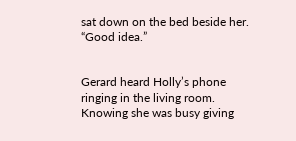sat down on the bed beside her. “Good idea.”


Gerard heard Holly’s phone ringing in the living room. Knowing she was busy giving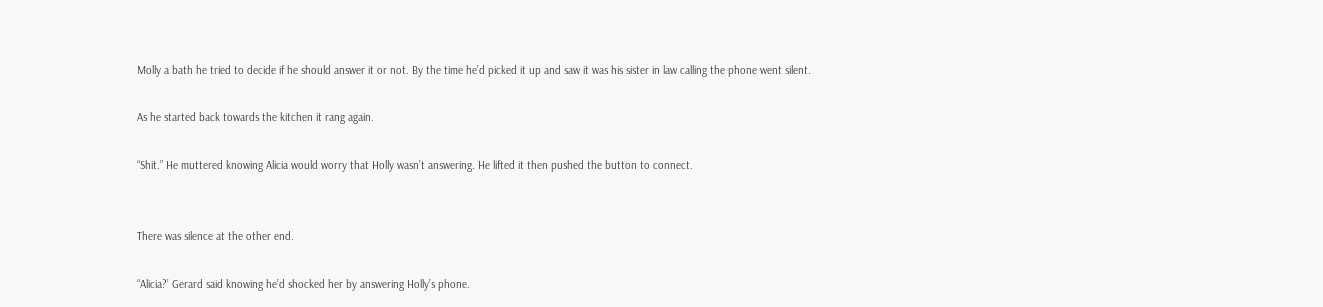Molly a bath he tried to decide if he should answer it or not. By the time he’d picked it up and saw it was his sister in law calling the phone went silent.

As he started back towards the kitchen it rang again.

“Shit.” He muttered knowing Alicia would worry that Holly wasn’t answering. He lifted it then pushed the button to connect.


There was silence at the other end.

“Alicia?’ Gerard said knowing he’d shocked her by answering Holly’s phone.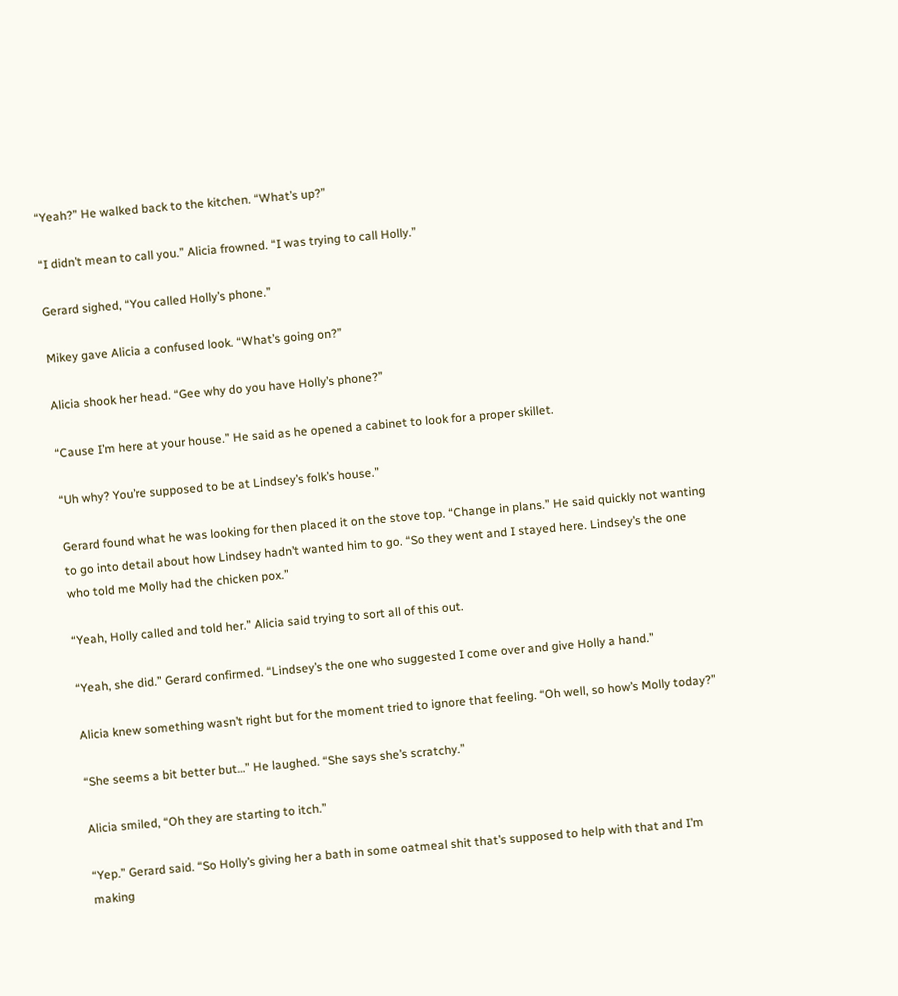“Yeah?” He walked back to the kitchen. “What’s up?”

“I didn’t mean to call you.” Alicia frowned. “I was trying to call Holly.”

Gerard sighed, “You called Holly’s phone.”

Mikey gave Alicia a confused look. “What’s going on?”

Alicia shook her head. “Gee why do you have Holly’s phone?”

“Cause I’m here at your house.” He said as he opened a cabinet to look for a proper skillet.

“Uh why? You’re supposed to be at Lindsey’s folk’s house.”

Gerard found what he was looking for then placed it on the stove top. “Change in plans.” He said quickly not wanting to go into detail about how Lindsey hadn’t wanted him to go. “So they went and I stayed here. Lindsey’s the one who told me Molly had the chicken pox.”

“Yeah, Holly called and told her.” Alicia said trying to sort all of this out.

“Yeah, she did.” Gerard confirmed. “Lindsey’s the one who suggested I come over and give Holly a hand.”

Alicia knew something wasn’t right but for the moment tried to ignore that feeling. “Oh well, so how’s Molly today?”

“She seems a bit better but…” He laughed. “She says she’s scratchy.”

Alicia smiled, “Oh they are starting to itch.”

“Yep.” Gerard said. “So Holly’s giving her a bath in some oatmeal shit that’s supposed to help with that and I’m making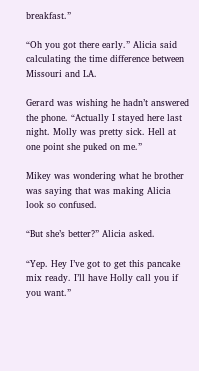breakfast.”

“Oh you got there early.” Alicia said calculating the time difference between Missouri and LA.

Gerard was wishing he hadn’t answered the phone. “Actually I stayed here last night. Molly was pretty sick. Hell at one point she puked on me.”

Mikey was wondering what he brother was saying that was making Alicia look so confused.

“But she’s better?” Alicia asked.

“Yep. Hey I’ve got to get this pancake mix ready. I’ll have Holly call you if you want.”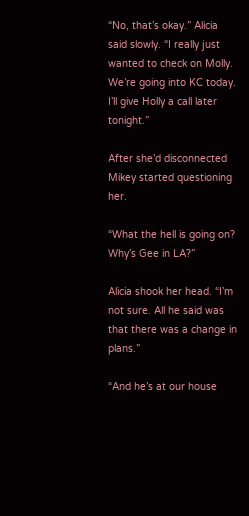“No, that’s okay.” Alicia said slowly. “I really just wanted to check on Molly. We’re going into KC today. I’ll give Holly a call later tonight.”

After she’d disconnected Mikey started questioning her.

“What the hell is going on? Why’s Gee in LA?”

Alicia shook her head. “I’m not sure. All he said was that there was a change in plans.”

“And he’s at our house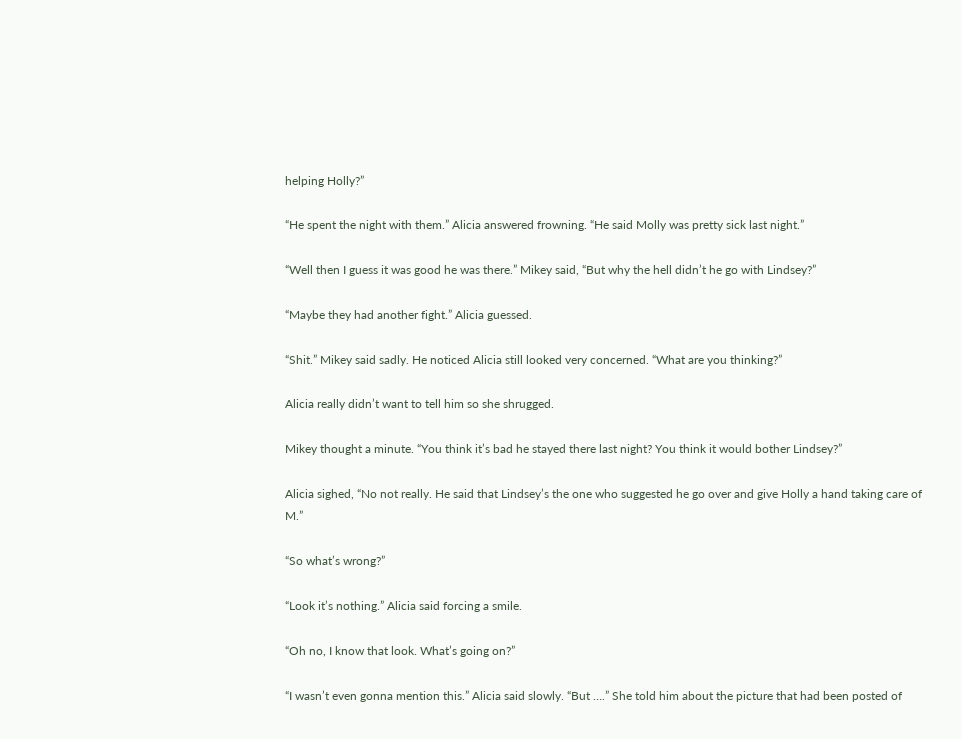helping Holly?”

“He spent the night with them.” Alicia answered frowning. “He said Molly was pretty sick last night.”

“Well then I guess it was good he was there.” Mikey said, “But why the hell didn’t he go with Lindsey?”

“Maybe they had another fight.” Alicia guessed.

“Shit.” Mikey said sadly. He noticed Alicia still looked very concerned. “What are you thinking?”

Alicia really didn’t want to tell him so she shrugged.

Mikey thought a minute. “You think it’s bad he stayed there last night? You think it would bother Lindsey?”

Alicia sighed, “No not really. He said that Lindsey’s the one who suggested he go over and give Holly a hand taking care of M.”

“So what’s wrong?”

“Look it’s nothing.” Alicia said forcing a smile.

“Oh no, I know that look. What’s going on?”

“I wasn’t even gonna mention this.” Alicia said slowly. “But ….” She told him about the picture that had been posted of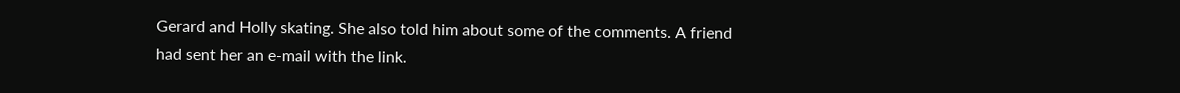Gerard and Holly skating. She also told him about some of the comments. A friend had sent her an e-mail with the link.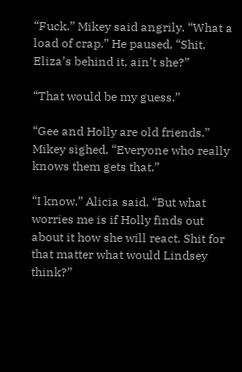“Fuck.” Mikey said angrily. “What a load of crap.” He paused, “Shit, Eliza’s behind it, ain’t she?”

“That would be my guess.”

“Gee and Holly are old friends.” Mikey sighed, “Everyone who really knows them gets that.”

“I know.” Alicia said. “But what worries me is if Holly finds out about it how she will react. Shit for that matter what would Lindsey think?”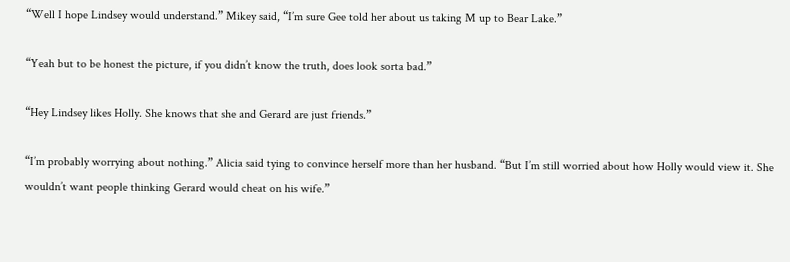“Well I hope Lindsey would understand.” Mikey said, “I’m sure Gee told her about us taking M up to Bear Lake.”

“Yeah but to be honest the picture, if you didn’t know the truth, does look sorta bad.”

“Hey Lindsey likes Holly. She knows that she and Gerard are just friends.”

“I’m probably worrying about nothing.” Alicia said tying to convince herself more than her husband. “But I’m still worried about how Holly would view it. She wouldn’t want people thinking Gerard would cheat on his wife.”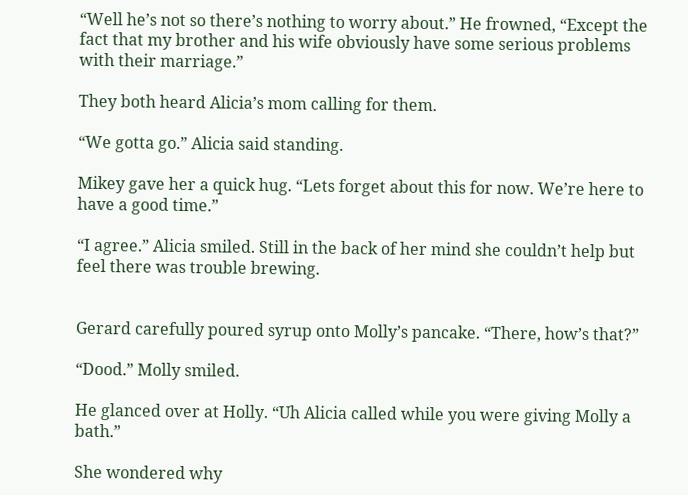“Well he’s not so there’s nothing to worry about.” He frowned, “Except the fact that my brother and his wife obviously have some serious problems with their marriage.”

They both heard Alicia’s mom calling for them.

“We gotta go.” Alicia said standing.

Mikey gave her a quick hug. “Lets forget about this for now. We’re here to have a good time.”

“I agree.” Alicia smiled. Still in the back of her mind she couldn’t help but feel there was trouble brewing.


Gerard carefully poured syrup onto Molly’s pancake. “There, how’s that?”

“Dood.” Molly smiled.

He glanced over at Holly. “Uh Alicia called while you were giving Molly a bath.”

She wondered why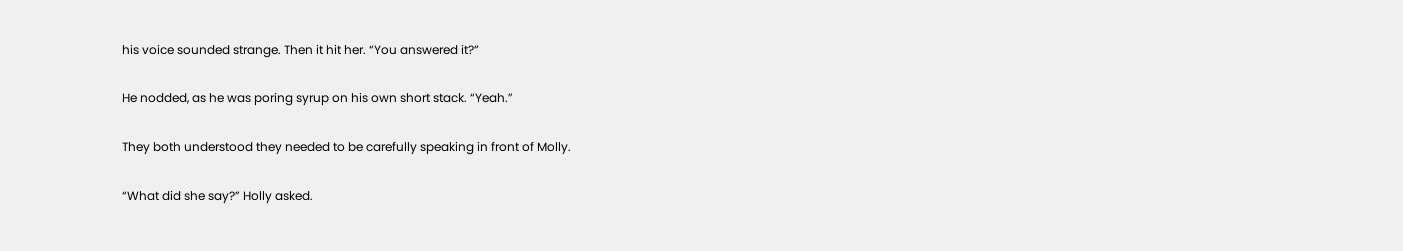his voice sounded strange. Then it hit her. “You answered it?”

He nodded, as he was poring syrup on his own short stack. “Yeah.”

They both understood they needed to be carefully speaking in front of Molly.

“What did she say?” Holly asked.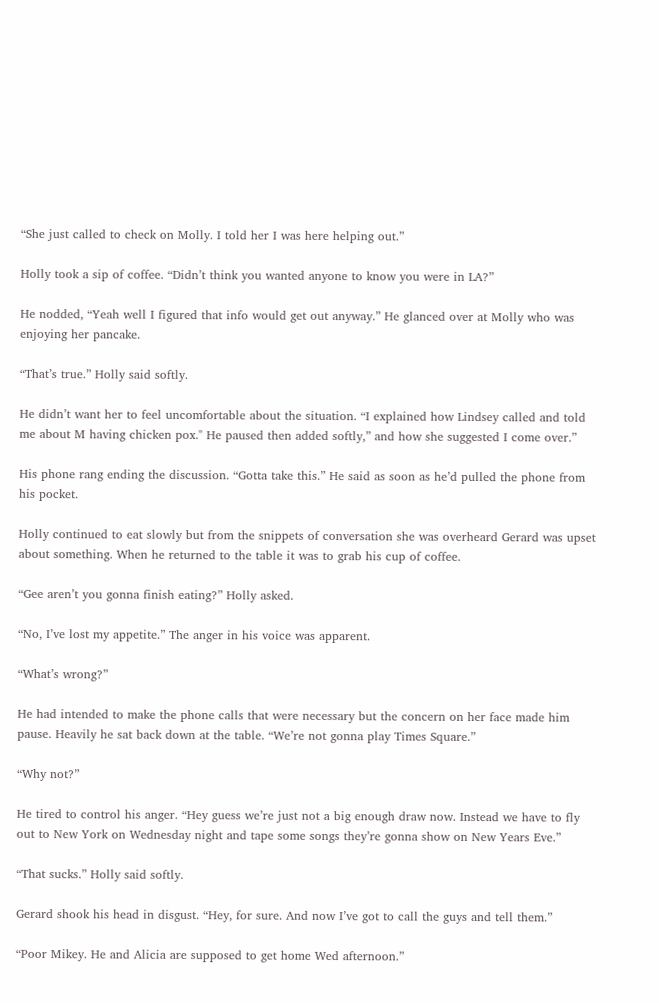“She just called to check on Molly. I told her I was here helping out.”

Holly took a sip of coffee. “Didn’t think you wanted anyone to know you were in LA?”

He nodded, “Yeah well I figured that info would get out anyway.” He glanced over at Molly who was enjoying her pancake.

“That’s true.” Holly said softly.

He didn’t want her to feel uncomfortable about the situation. “I explained how Lindsey called and told me about M having chicken pox." He paused then added softly,” and how she suggested I come over.”

His phone rang ending the discussion. “Gotta take this.” He said as soon as he’d pulled the phone from his pocket.

Holly continued to eat slowly but from the snippets of conversation she was overheard Gerard was upset about something. When he returned to the table it was to grab his cup of coffee.

“Gee aren’t you gonna finish eating?” Holly asked.

“No, I’ve lost my appetite.” The anger in his voice was apparent.

“What’s wrong?”

He had intended to make the phone calls that were necessary but the concern on her face made him pause. Heavily he sat back down at the table. “We’re not gonna play Times Square.”

“Why not?”

He tired to control his anger. “Hey guess we’re just not a big enough draw now. Instead we have to fly out to New York on Wednesday night and tape some songs they’re gonna show on New Years Eve.”

“That sucks.” Holly said softly.

Gerard shook his head in disgust. “Hey, for sure. And now I’ve got to call the guys and tell them.”

“Poor Mikey. He and Alicia are supposed to get home Wed afternoon.”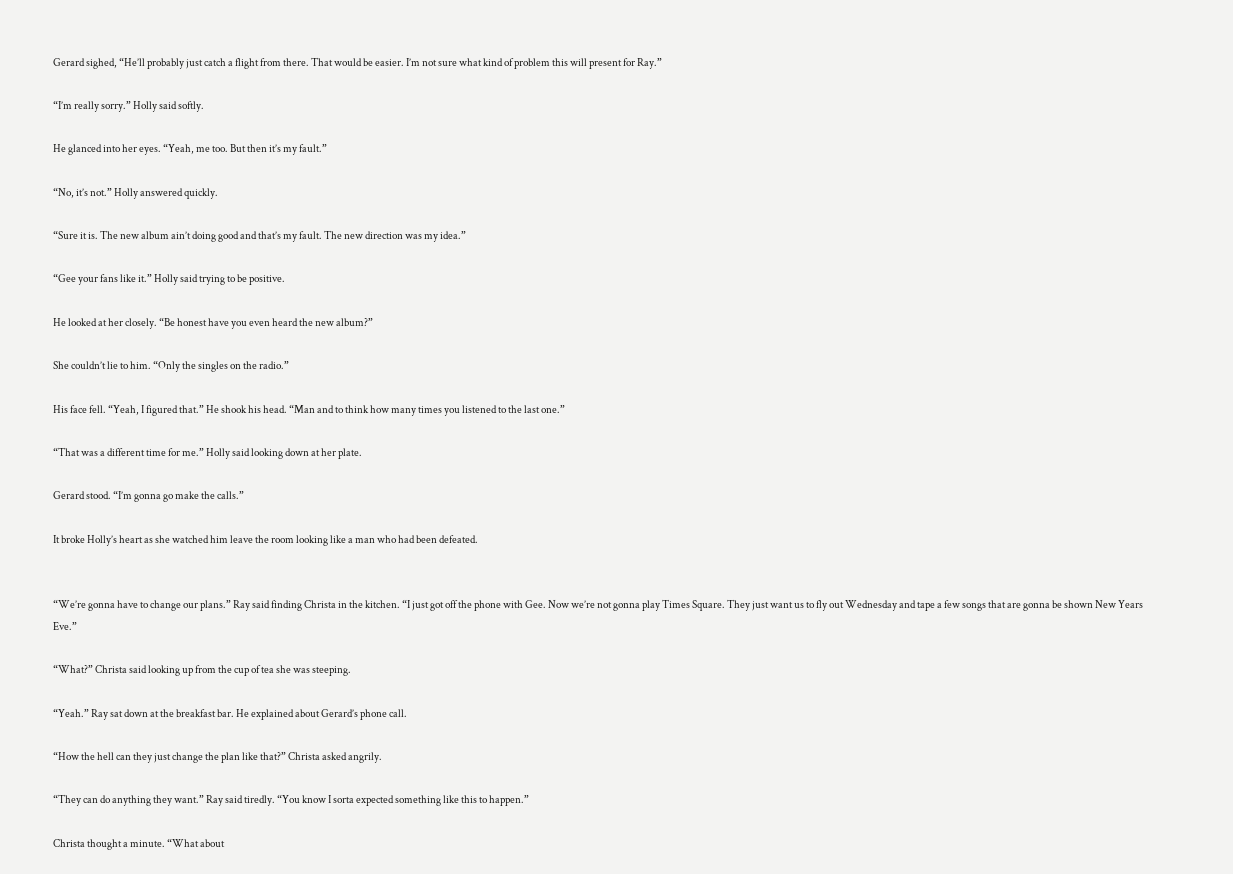Gerard sighed, “He’ll probably just catch a flight from there. That would be easier. I’m not sure what kind of problem this will present for Ray.”

“I’m really sorry.” Holly said softly.

He glanced into her eyes. “Yeah, me too. But then it’s my fault.”

“No, it’s not.” Holly answered quickly.

“Sure it is. The new album ain’t doing good and that’s my fault. The new direction was my idea.”

“Gee your fans like it.” Holly said trying to be positive.

He looked at her closely. “Be honest have you even heard the new album?”

She couldn’t lie to him. “Only the singles on the radio.”

His face fell. “Yeah, I figured that.” He shook his head. “Man and to think how many times you listened to the last one.”

“That was a different time for me.” Holly said looking down at her plate.

Gerard stood. “I’m gonna go make the calls.”

It broke Holly’s heart as she watched him leave the room looking like a man who had been defeated.


“We’re gonna have to change our plans.” Ray said finding Christa in the kitchen. “I just got off the phone with Gee. Now we’re not gonna play Times Square. They just want us to fly out Wednesday and tape a few songs that are gonna be shown New Years Eve.”

“What?” Christa said looking up from the cup of tea she was steeping.

“Yeah.” Ray sat down at the breakfast bar. He explained about Gerard’s phone call.

“How the hell can they just change the plan like that?” Christa asked angrily.

“They can do anything they want.” Ray said tiredly. “You know I sorta expected something like this to happen.”

Christa thought a minute. “What about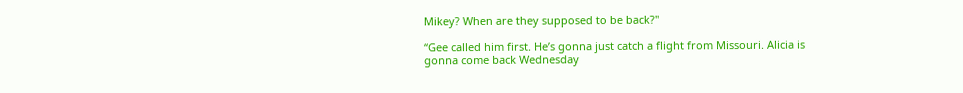Mikey? When are they supposed to be back?"

“Gee called him first. He’s gonna just catch a flight from Missouri. Alicia is gonna come back Wednesday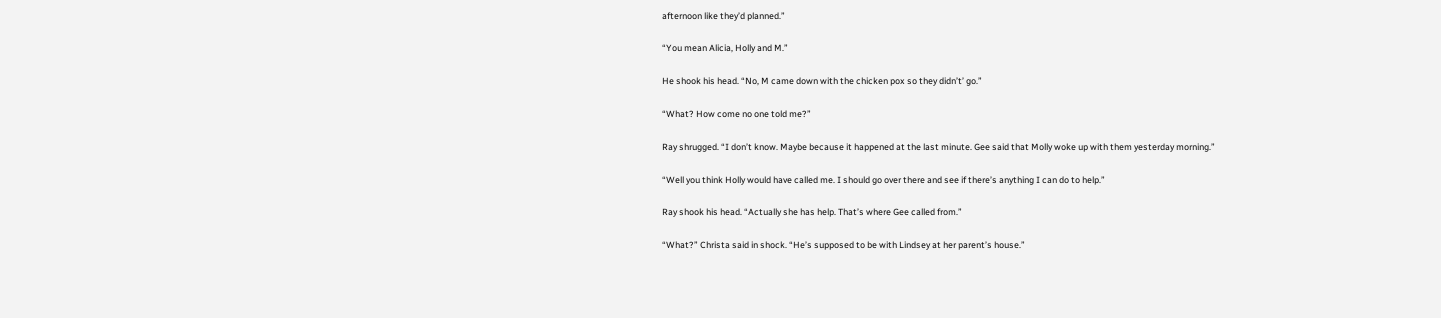afternoon like they’d planned.”

“You mean Alicia, Holly and M.”

He shook his head. “No, M came down with the chicken pox so they didn’t’ go.”

“What? How come no one told me?”

Ray shrugged. “I don’t know. Maybe because it happened at the last minute. Gee said that Molly woke up with them yesterday morning.”

“Well you think Holly would have called me. I should go over there and see if there’s anything I can do to help.”

Ray shook his head. “Actually she has help. That’s where Gee called from.”

“What?” Christa said in shock. “He’s supposed to be with Lindsey at her parent’s house.”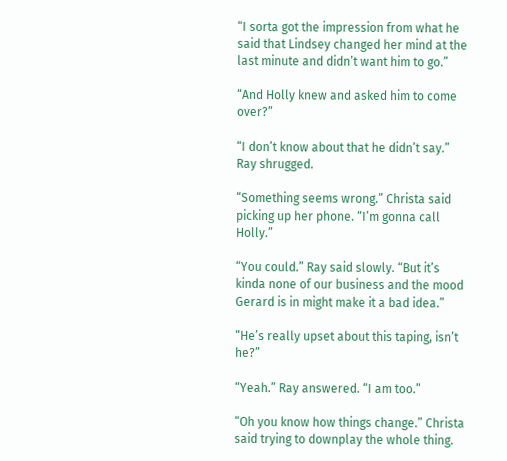“I sorta got the impression from what he said that Lindsey changed her mind at the last minute and didn’t want him to go.”

“And Holly knew and asked him to come over?”

“I don’t know about that he didn’t say.” Ray shrugged.

“Something seems wrong.” Christa said picking up her phone. “I’m gonna call Holly.”

“You could.” Ray said slowly. “But it’s kinda none of our business and the mood Gerard is in might make it a bad idea.”

“He’s really upset about this taping, isn’t he?”

“Yeah.” Ray answered. “I am too.”

“Oh you know how things change.” Christa said trying to downplay the whole thing.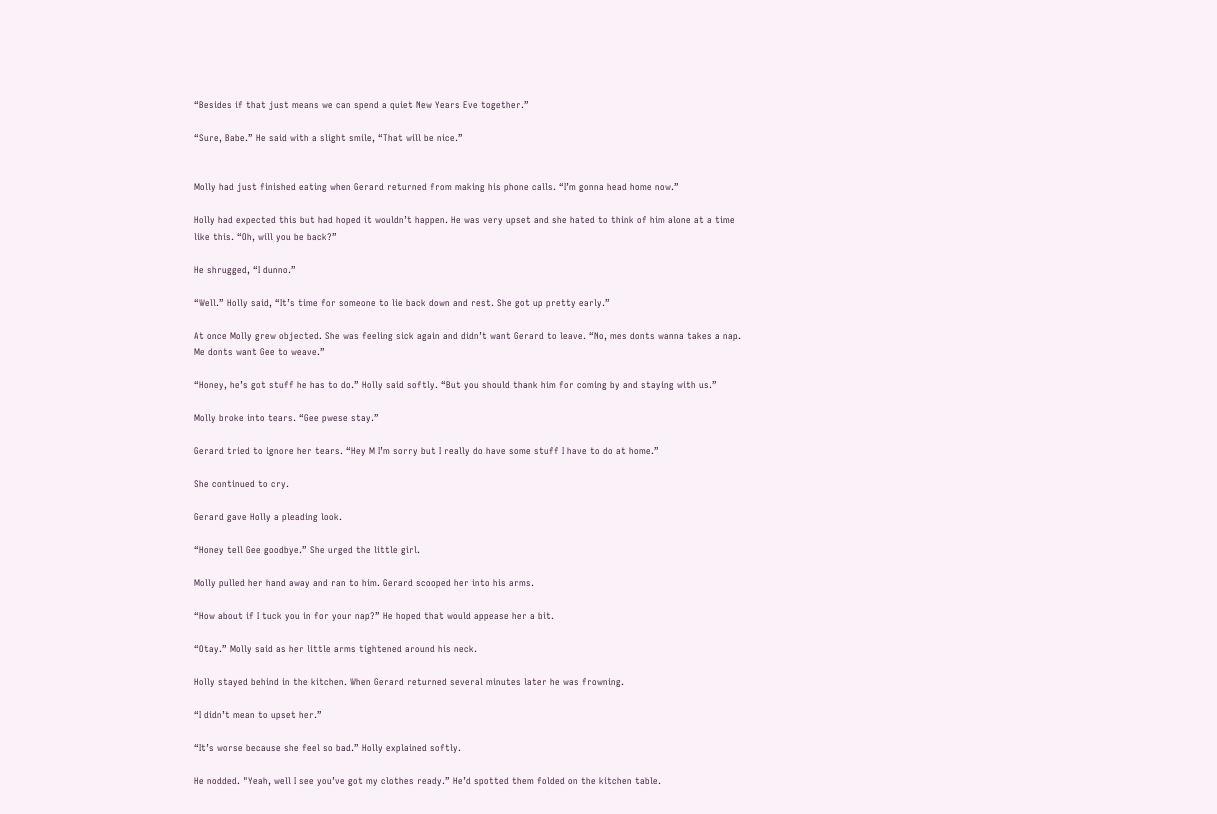“Besides if that just means we can spend a quiet New Years Eve together.”

“Sure, Babe.” He said with a slight smile, “That will be nice.”


Molly had just finished eating when Gerard returned from making his phone calls. “I’m gonna head home now.”

Holly had expected this but had hoped it wouldn’t happen. He was very upset and she hated to think of him alone at a time like this. “Oh, will you be back?”

He shrugged, “I dunno.”

“Well.” Holly said, “It’s time for someone to lie back down and rest. She got up pretty early.”

At once Molly grew objected. She was feeling sick again and didn’t want Gerard to leave. “No, mes donts wanna takes a nap. Me donts want Gee to weave.”

“Honey, he’s got stuff he has to do.” Holly said softly. “But you should thank him for coming by and staying with us.”

Molly broke into tears. “Gee pwese stay.”

Gerard tried to ignore her tears. “Hey M I’m sorry but I really do have some stuff I have to do at home.”

She continued to cry.

Gerard gave Holly a pleading look.

“Honey tell Gee goodbye.” She urged the little girl.

Molly pulled her hand away and ran to him. Gerard scooped her into his arms.

“How about if I tuck you in for your nap?” He hoped that would appease her a bit.

“Otay.” Molly said as her little arms tightened around his neck.

Holly stayed behind in the kitchen. When Gerard returned several minutes later he was frowning.

“I didn’t mean to upset her.”

“It’s worse because she feel so bad.” Holly explained softly.

He nodded. "Yeah, well I see you’ve got my clothes ready.” He’d spotted them folded on the kitchen table.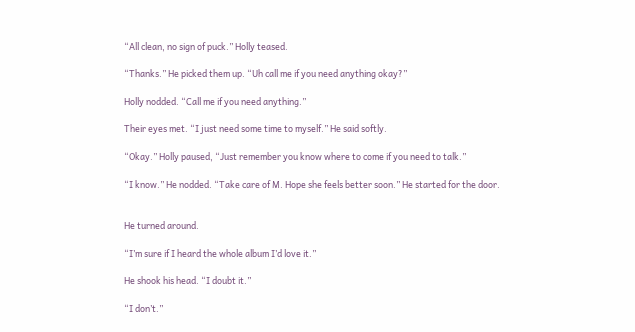“All clean, no sign of puck.” Holly teased.

“Thanks.” He picked them up. “Uh call me if you need anything okay?”

Holly nodded. “Call me if you need anything.”

Their eyes met. “I just need some time to myself.” He said softly.

“Okay.” Holly paused, “Just remember you know where to come if you need to talk.”

“I know.” He nodded. “Take care of M. Hope she feels better soon.” He started for the door.


He turned around.

“I’m sure if I heard the whole album I’d love it.”

He shook his head. “I doubt it.”

“I don’t.”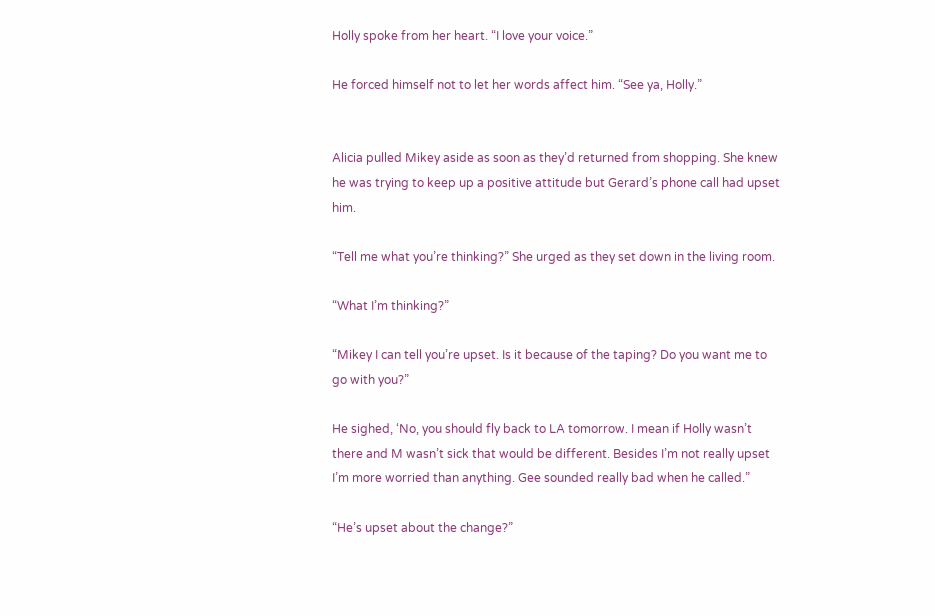Holly spoke from her heart. “I love your voice.”

He forced himself not to let her words affect him. “See ya, Holly.”


Alicia pulled Mikey aside as soon as they’d returned from shopping. She knew he was trying to keep up a positive attitude but Gerard’s phone call had upset him.

“Tell me what you’re thinking?” She urged as they set down in the living room.

“What I’m thinking?”

“Mikey I can tell you’re upset. Is it because of the taping? Do you want me to go with you?”

He sighed, ‘No, you should fly back to LA tomorrow. I mean if Holly wasn’t there and M wasn’t sick that would be different. Besides I’m not really upset I’m more worried than anything. Gee sounded really bad when he called.”

“He’s upset about the change?”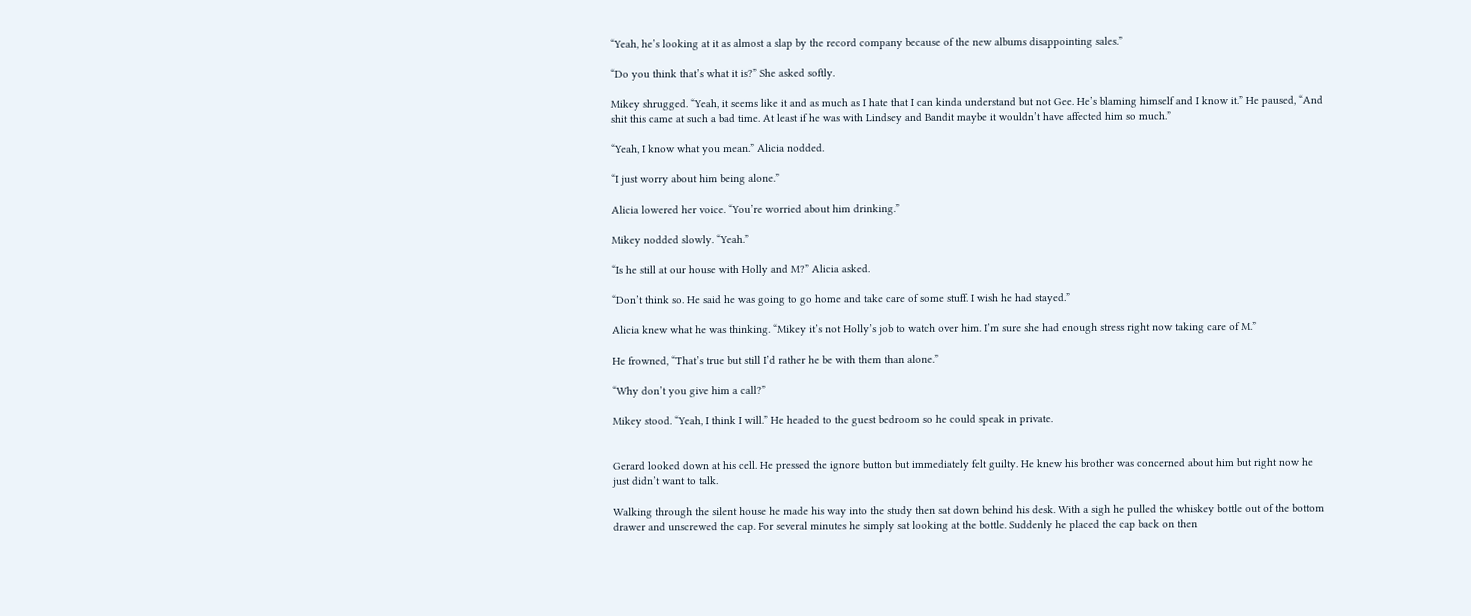“Yeah, he’s looking at it as almost a slap by the record company because of the new albums disappointing sales.”

“Do you think that’s what it is?” She asked softly.

Mikey shrugged. “Yeah, it seems like it and as much as I hate that I can kinda understand but not Gee. He’s blaming himself and I know it.” He paused, “And shit this came at such a bad time. At least if he was with Lindsey and Bandit maybe it wouldn’t have affected him so much.”

“Yeah, I know what you mean.” Alicia nodded.

“I just worry about him being alone.”

Alicia lowered her voice. “You’re worried about him drinking.”

Mikey nodded slowly. “Yeah.”

“Is he still at our house with Holly and M?” Alicia asked.

“Don’t think so. He said he was going to go home and take care of some stuff. I wish he had stayed.”

Alicia knew what he was thinking. “Mikey it’s not Holly’s job to watch over him. I’m sure she had enough stress right now taking care of M.”

He frowned, “That’s true but still I’d rather he be with them than alone.”

“Why don’t you give him a call?”

Mikey stood. “Yeah, I think I will.” He headed to the guest bedroom so he could speak in private.


Gerard looked down at his cell. He pressed the ignore button but immediately felt guilty. He knew his brother was concerned about him but right now he just didn’t want to talk.

Walking through the silent house he made his way into the study then sat down behind his desk. With a sigh he pulled the whiskey bottle out of the bottom drawer and unscrewed the cap. For several minutes he simply sat looking at the bottle. Suddenly he placed the cap back on then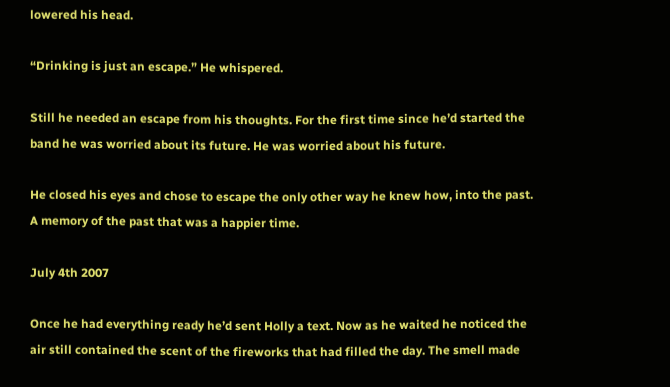lowered his head.

“Drinking is just an escape.” He whispered.

Still he needed an escape from his thoughts. For the first time since he’d started the band he was worried about its future. He was worried about his future.

He closed his eyes and chose to escape the only other way he knew how, into the past. A memory of the past that was a happier time.

July 4th 2007

Once he had everything ready he’d sent Holly a text. Now as he waited he noticed the air still contained the scent of the fireworks that had filled the day. The smell made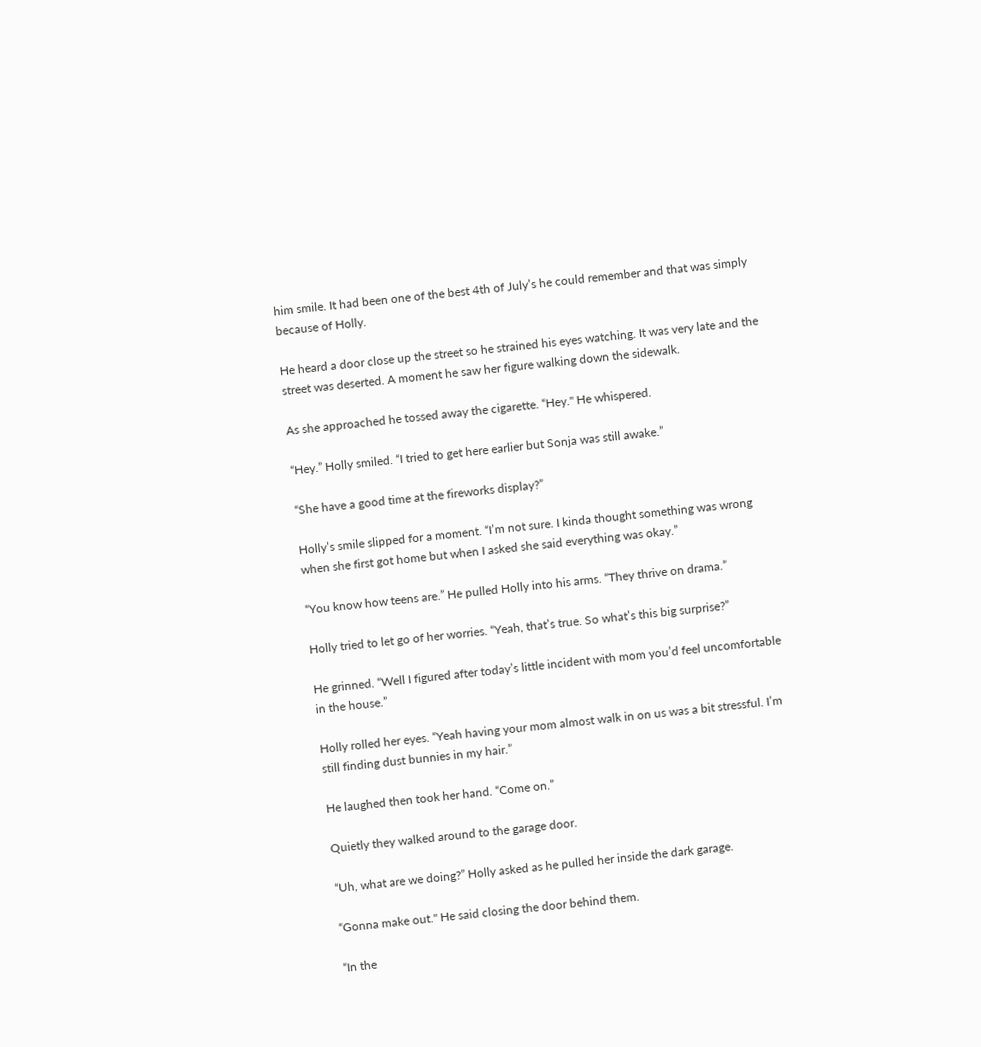him smile. It had been one of the best 4th of July’s he could remember and that was simply because of Holly.

He heard a door close up the street so he strained his eyes watching. It was very late and the street was deserted. A moment he saw her figure walking down the sidewalk.

As she approached he tossed away the cigarette. “Hey." He whispered.

“Hey.” Holly smiled. “I tried to get here earlier but Sonja was still awake.”

“She have a good time at the fireworks display?”

Holly’s smile slipped for a moment. “I’m not sure. I kinda thought something was wrong when she first got home but when I asked she said everything was okay.”

“You know how teens are.” He pulled Holly into his arms. “They thrive on drama.”

Holly tried to let go of her worries. “Yeah, that’s true. So what’s this big surprise?”

He grinned. “Well I figured after today’s little incident with mom you’d feel uncomfortable in the house.”

Holly rolled her eyes. “Yeah having your mom almost walk in on us was a bit stressful. I’m still finding dust bunnies in my hair.”

He laughed then took her hand. “Come on.”

Quietly they walked around to the garage door.

“Uh, what are we doing?” Holly asked as he pulled her inside the dark garage.

“Gonna make out." He said closing the door behind them.

“In the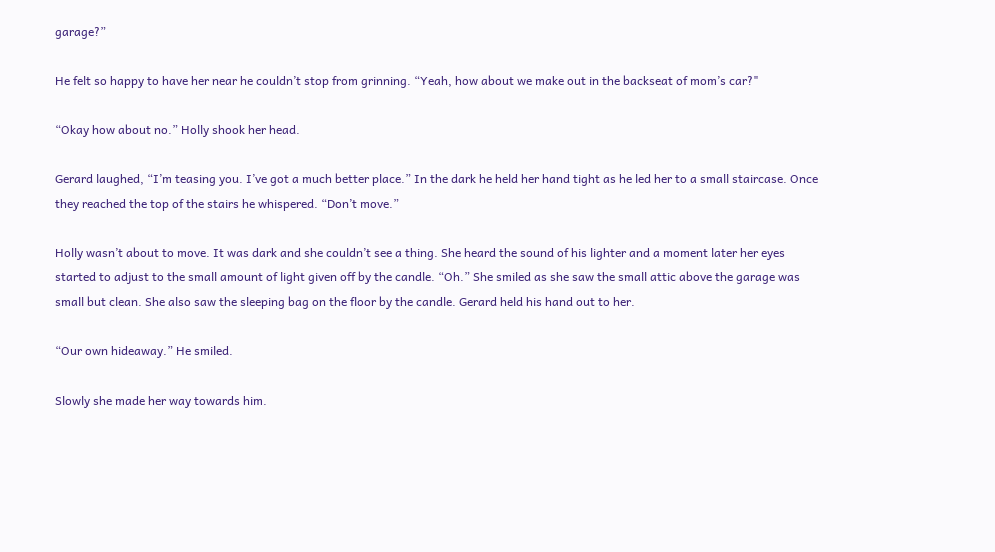garage?”

He felt so happy to have her near he couldn’t stop from grinning. “Yeah, how about we make out in the backseat of mom’s car?"

“Okay how about no.” Holly shook her head.

Gerard laughed, “I’m teasing you. I’ve got a much better place.” In the dark he held her hand tight as he led her to a small staircase. Once they reached the top of the stairs he whispered. “Don’t move.”

Holly wasn’t about to move. It was dark and she couldn’t see a thing. She heard the sound of his lighter and a moment later her eyes started to adjust to the small amount of light given off by the candle. “Oh.” She smiled as she saw the small attic above the garage was small but clean. She also saw the sleeping bag on the floor by the candle. Gerard held his hand out to her.

“Our own hideaway.” He smiled.

Slowly she made her way towards him.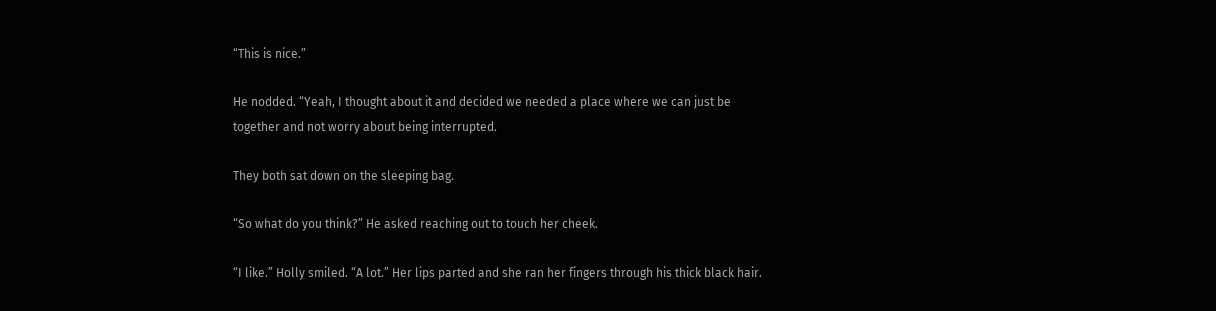“This is nice.”

He nodded. “Yeah, I thought about it and decided we needed a place where we can just be together and not worry about being interrupted.

They both sat down on the sleeping bag.

“So what do you think?” He asked reaching out to touch her cheek.

“I like.” Holly smiled. “A lot.” Her lips parted and she ran her fingers through his thick black hair.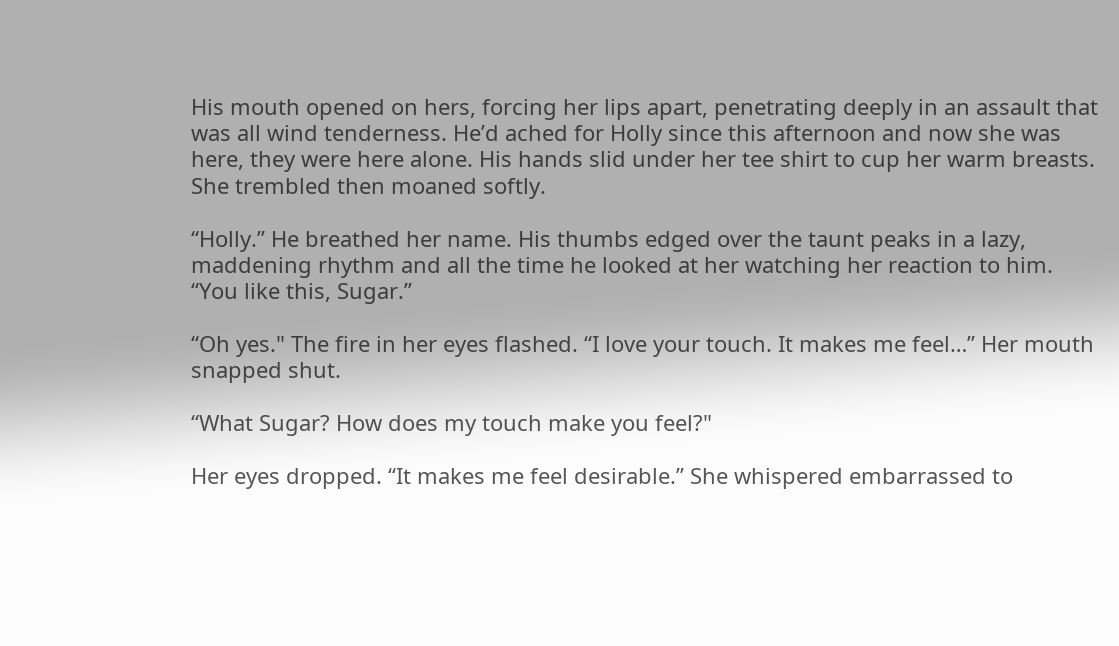His mouth opened on hers, forcing her lips apart, penetrating deeply in an assault that was all wind tenderness. He’d ached for Holly since this afternoon and now she was here, they were here alone. His hands slid under her tee shirt to cup her warm breasts. She trembled then moaned softly.

“Holly.” He breathed her name. His thumbs edged over the taunt peaks in a lazy, maddening rhythm and all the time he looked at her watching her reaction to him. “You like this, Sugar.”

“Oh yes." The fire in her eyes flashed. “I love your touch. It makes me feel…” Her mouth snapped shut.

“What Sugar? How does my touch make you feel?"

Her eyes dropped. “It makes me feel desirable.” She whispered embarrassed to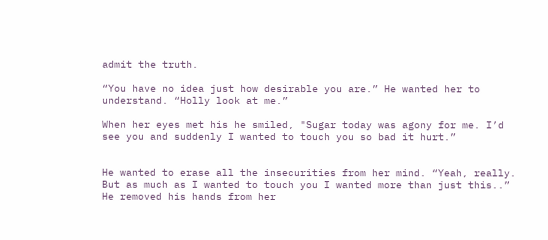admit the truth.

“You have no idea just how desirable you are.” He wanted her to understand. “Holly look at me.”

When her eyes met his he smiled, "Sugar today was agony for me. I’d see you and suddenly I wanted to touch you so bad it hurt.”


He wanted to erase all the insecurities from her mind. “Yeah, really. But as much as I wanted to touch you I wanted more than just this..” He removed his hands from her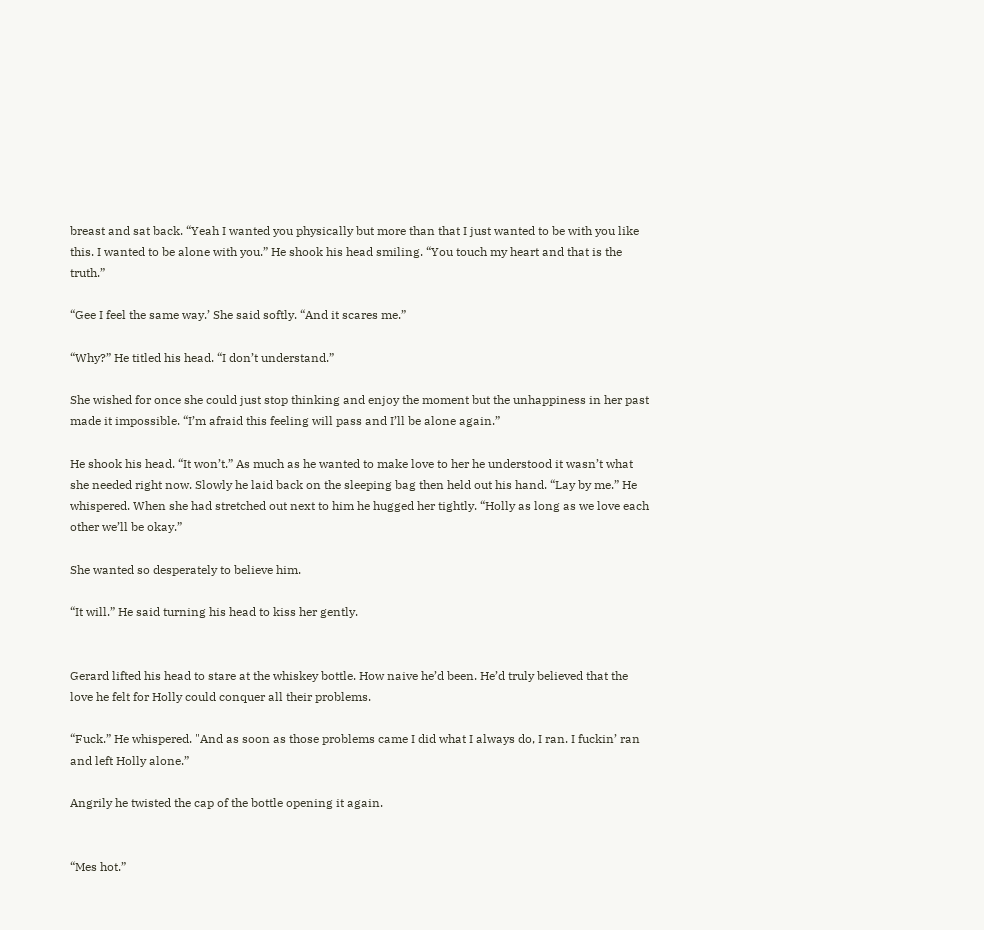breast and sat back. “Yeah I wanted you physically but more than that I just wanted to be with you like this. I wanted to be alone with you.” He shook his head smiling. “You touch my heart and that is the truth.”

“Gee I feel the same way.’ She said softly. “And it scares me.”

“Why?” He titled his head. “I don’t understand.”

She wished for once she could just stop thinking and enjoy the moment but the unhappiness in her past made it impossible. “I’m afraid this feeling will pass and I’ll be alone again.”

He shook his head. “It won’t.” As much as he wanted to make love to her he understood it wasn’t what she needed right now. Slowly he laid back on the sleeping bag then held out his hand. “Lay by me.” He whispered. When she had stretched out next to him he hugged her tightly. “Holly as long as we love each other we’ll be okay.”

She wanted so desperately to believe him.

“It will.” He said turning his head to kiss her gently.


Gerard lifted his head to stare at the whiskey bottle. How naive he’d been. He’d truly believed that the love he felt for Holly could conquer all their problems.

“Fuck.” He whispered. "And as soon as those problems came I did what I always do, I ran. I fuckin’ ran and left Holly alone.”

Angrily he twisted the cap of the bottle opening it again.


“Mes hot.”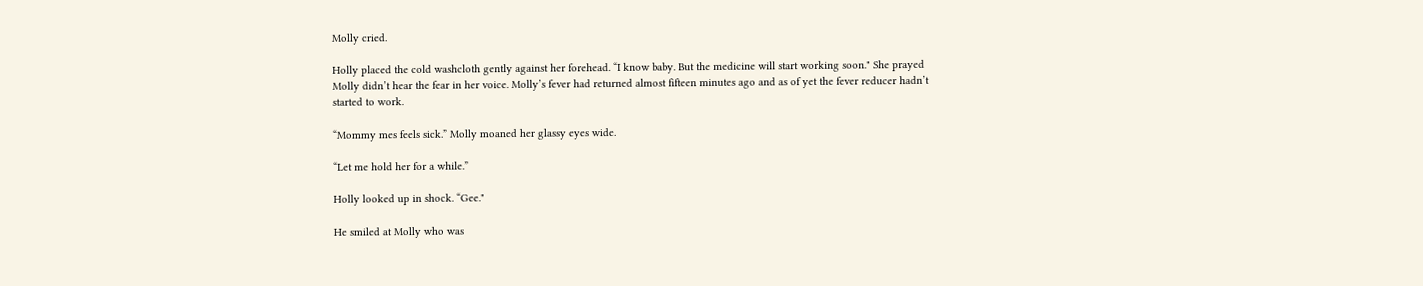Molly cried.

Holly placed the cold washcloth gently against her forehead. “I know baby. But the medicine will start working soon." She prayed Molly didn’t hear the fear in her voice. Molly’s fever had returned almost fifteen minutes ago and as of yet the fever reducer hadn’t started to work.

“Mommy mes feels sick.” Molly moaned her glassy eyes wide.

“Let me hold her for a while.”

Holly looked up in shock. “Gee."

He smiled at Molly who was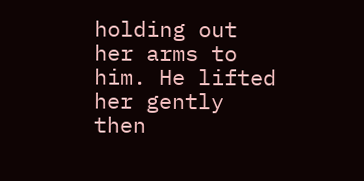holding out her arms to him. He lifted her gently then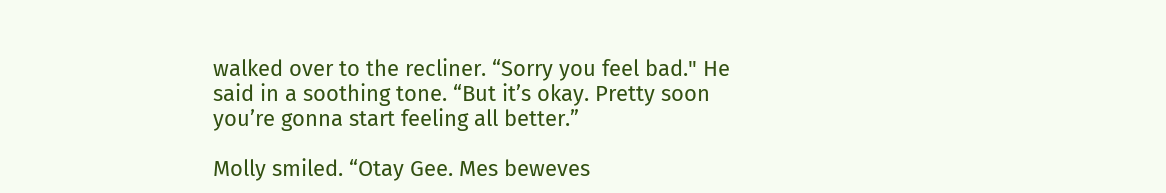walked over to the recliner. “Sorry you feel bad." He said in a soothing tone. “But it’s okay. Pretty soon you’re gonna start feeling all better.”

Molly smiled. “Otay Gee. Mes beweves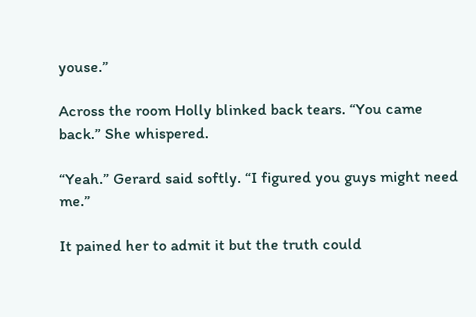youse.”

Across the room Holly blinked back tears. “You came back.” She whispered.

“Yeah.” Gerard said softly. “I figured you guys might need me.”

It pained her to admit it but the truth could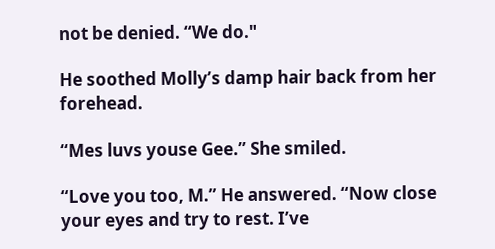not be denied. “We do."

He soothed Molly’s damp hair back from her forehead.

“Mes luvs youse Gee.” She smiled.

“Love you too, M.” He answered. “Now close your eyes and try to rest. I’ve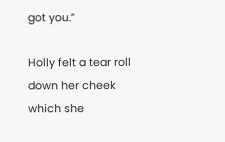got you.”

Holly felt a tear roll down her cheek which she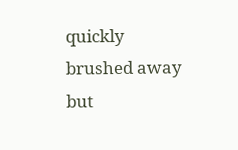quickly brushed away but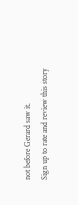not before Gerard saw it.
Sign up to rate and review this story